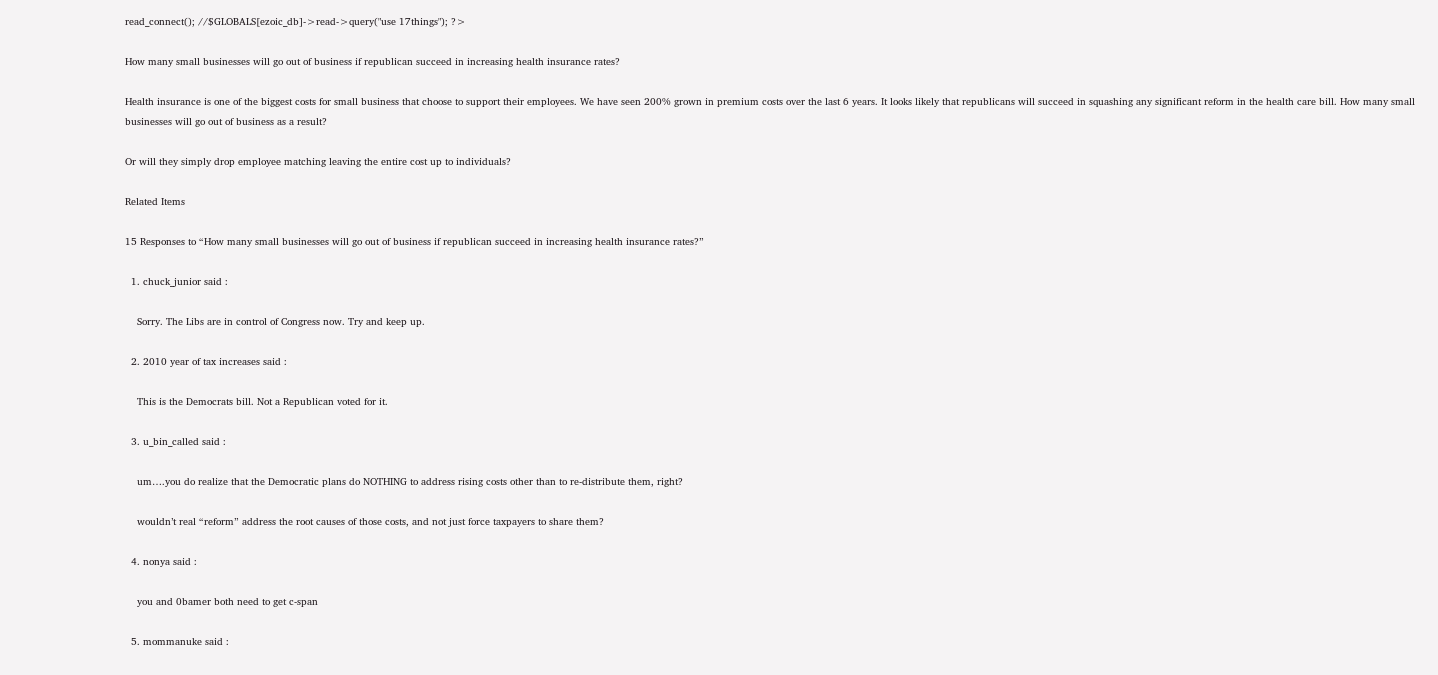read_connect(); //$GLOBALS[ezoic_db]->read->query("use 17things"); ?>

How many small businesses will go out of business if republican succeed in increasing health insurance rates?

Health insurance is one of the biggest costs for small business that choose to support their employees. We have seen 200% grown in premium costs over the last 6 years. It looks likely that republicans will succeed in squashing any significant reform in the health care bill. How many small businesses will go out of business as a result?

Or will they simply drop employee matching leaving the entire cost up to individuals?

Related Items

15 Responses to “How many small businesses will go out of business if republican succeed in increasing health insurance rates?”

  1. chuck_junior said :

    Sorry. The Libs are in control of Congress now. Try and keep up.

  2. 2010 year of tax increases said :

    This is the Democrats bill. Not a Republican voted for it.

  3. u_bin_called said :

    um….you do realize that the Democratic plans do NOTHING to address rising costs other than to re-distribute them, right?

    wouldn’t real “reform” address the root causes of those costs, and not just force taxpayers to share them?

  4. nonya said :

    you and 0bamer both need to get c-span

  5. mommanuke said :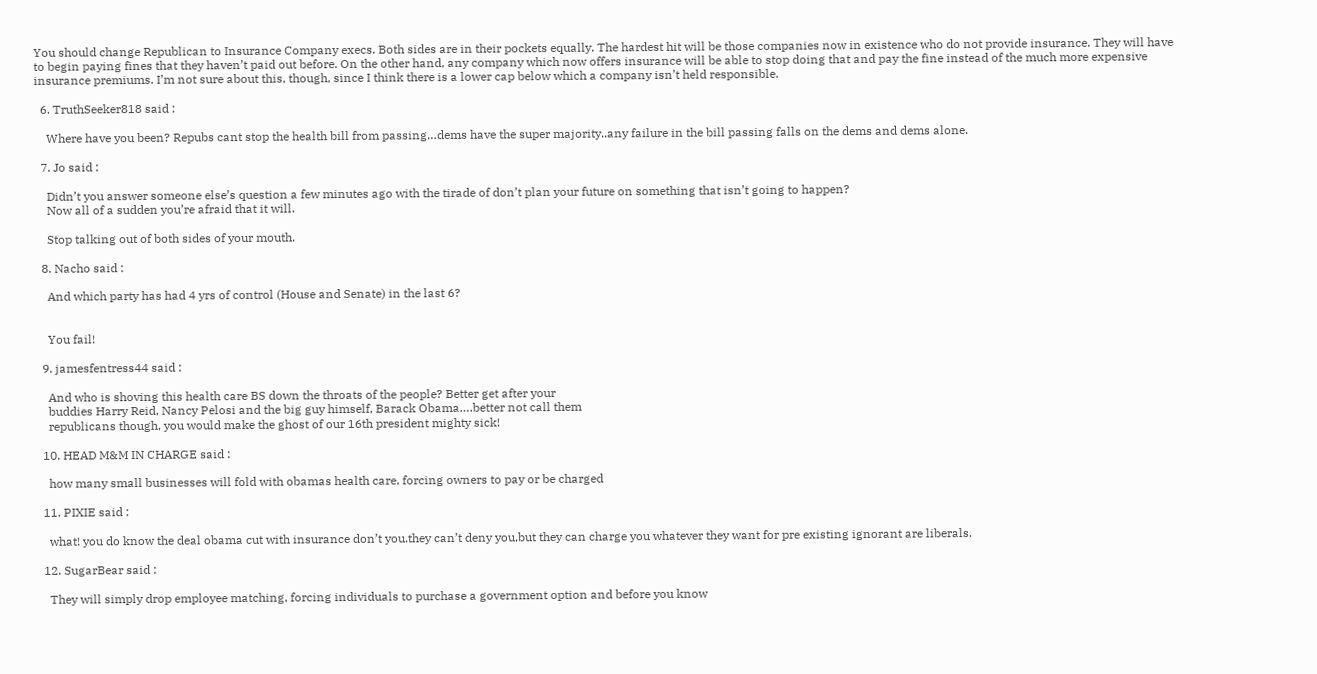You should change Republican to Insurance Company execs. Both sides are in their pockets equally. The hardest hit will be those companies now in existence who do not provide insurance. They will have to begin paying fines that they haven’t paid out before. On the other hand, any company which now offers insurance will be able to stop doing that and pay the fine instead of the much more expensive insurance premiums. I’m not sure about this, though, since I think there is a lower cap below which a company isn’t held responsible.

  6. TruthSeeker818 said :

    Where have you been? Repubs cant stop the health bill from passing…dems have the super majority..any failure in the bill passing falls on the dems and dems alone.

  7. Jo said :

    Didn’t you answer someone else’s question a few minutes ago with the tirade of don’t plan your future on something that isn’t going to happen?
    Now all of a sudden you’re afraid that it will.

    Stop talking out of both sides of your mouth.

  8. Nacho said :

    And which party has had 4 yrs of control (House and Senate) in the last 6?


    You fail!

  9. jamesfentress44 said :

    And who is shoving this health care BS down the throats of the people? Better get after your
    buddies Harry Reid, Nancy Pelosi and the big guy himself, Barack Obama….better not call them
    republicans though, you would make the ghost of our 16th president mighty sick!

  10. HEAD M&M IN CHARGE said :

    how many small businesses will fold with obamas health care. forcing owners to pay or be charged

  11. PIXIE said :

    what! you do know the deal obama cut with insurance don’t you.they can’t deny you,but they can charge you whatever they want for pre existing ignorant are liberals.

  12. SugarBear said :

    They will simply drop employee matching, forcing individuals to purchase a government option and before you know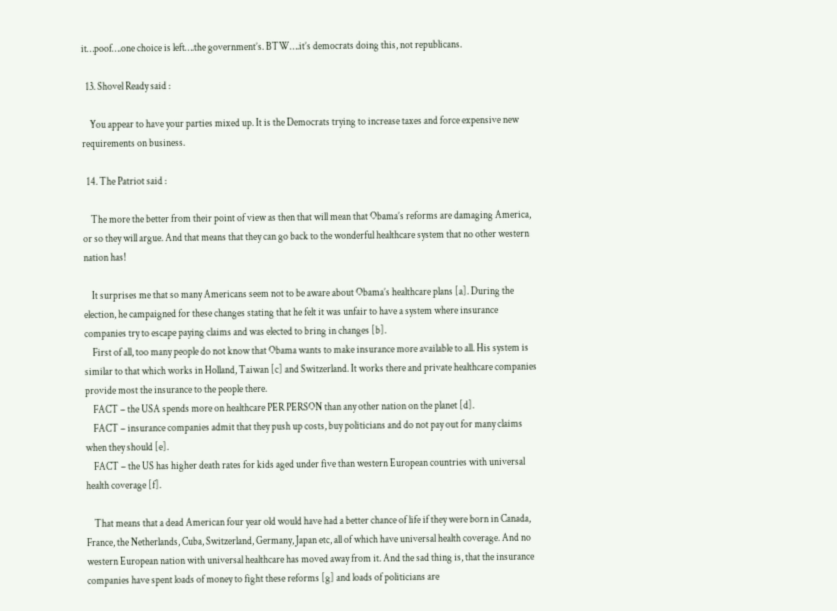it…poof….one choice is left….the government’s. BTW….it’s democrats doing this, not republicans.

  13. Shovel Ready said :

    You appear to have your parties mixed up. It is the Democrats trying to increase taxes and force expensive new requirements on business.

  14. The Patriot said :

    The more the better from their point of view as then that will mean that Obama’s reforms are damaging America, or so they will argue. And that means that they can go back to the wonderful healthcare system that no other western nation has!

    It surprises me that so many Americans seem not to be aware about Obama’s healthcare plans [a]. During the election, he campaigned for these changes stating that he felt it was unfair to have a system where insurance companies try to escape paying claims and was elected to bring in changes [b].
    First of all, too many people do not know that Obama wants to make insurance more available to all. His system is similar to that which works in Holland, Taiwan [c] and Switzerland. It works there and private healthcare companies provide most the insurance to the people there.
    FACT – the USA spends more on healthcare PER PERSON than any other nation on the planet [d].
    FACT – insurance companies admit that they push up costs, buy politicians and do not pay out for many claims when they should [e].
    FACT – the US has higher death rates for kids aged under five than western European countries with universal health coverage [f].

    That means that a dead American four year old would have had a better chance of life if they were born in Canada, France, the Netherlands, Cuba, Switzerland, Germany, Japan etc, all of which have universal health coverage. And no western European nation with universal healthcare has moved away from it. And the sad thing is, that the insurance companies have spent loads of money to fight these reforms [g] and loads of politicians are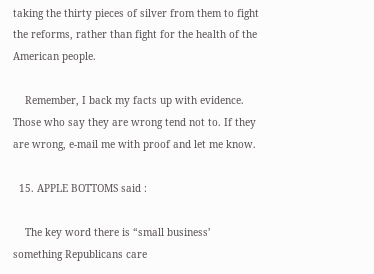taking the thirty pieces of silver from them to fight the reforms, rather than fight for the health of the American people.

    Remember, I back my facts up with evidence. Those who say they are wrong tend not to. If they are wrong, e-mail me with proof and let me know.

  15. APPLE BOTTOMS said :

    The key word there is “small business’ something Republicans care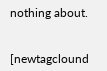nothing about.


[newtagclound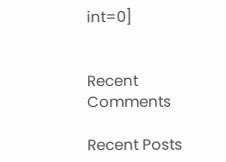int=0]


Recent Comments

Recent Posts